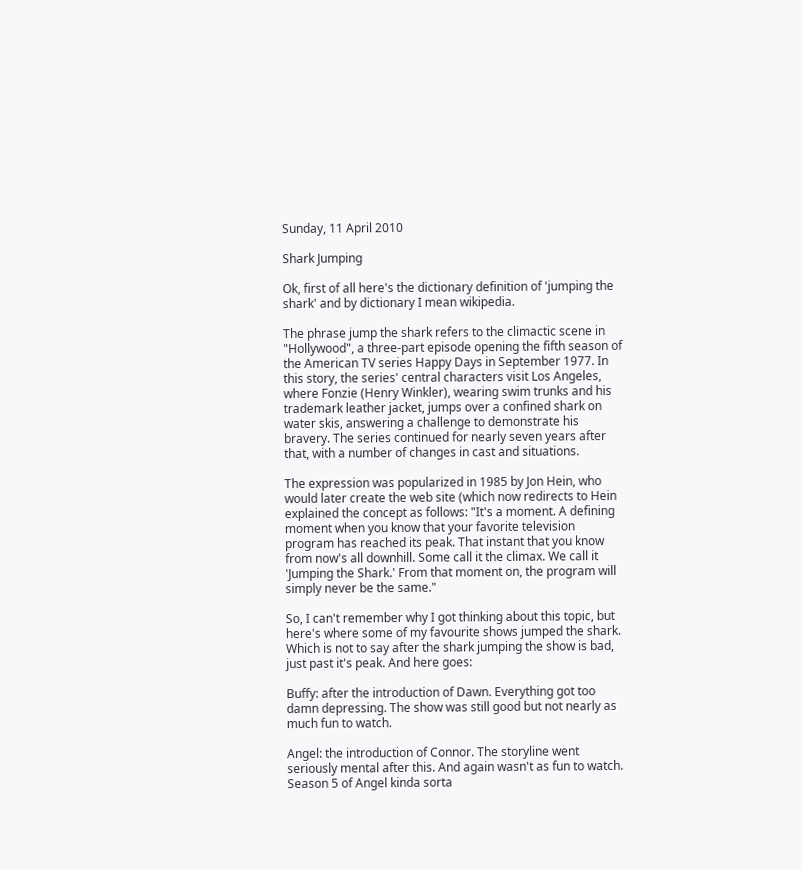Sunday, 11 April 2010

Shark Jumping

Ok, first of all here's the dictionary definition of 'jumping the shark' and by dictionary I mean wikipedia.

The phrase jump the shark refers to the climactic scene in "Hollywood", a three-part episode opening the fifth season of the American TV series Happy Days in September 1977. In this story, the series' central characters visit Los Angeles, where Fonzie (Henry Winkler), wearing swim trunks and his trademark leather jacket, jumps over a confined shark on water skis, answering a challenge to demonstrate his bravery. The series continued for nearly seven years after that, with a number of changes in cast and situations.

The expression was popularized in 1985 by Jon Hein, who would later create the web site (which now redirects to Hein explained the concept as follows: "It's a moment. A defining moment when you know that your favorite television program has reached its peak. That instant that you know from now's all downhill. Some call it the climax. We call it 'Jumping the Shark.' From that moment on, the program will simply never be the same."

So, I can't remember why I got thinking about this topic, but here's where some of my favourite shows jumped the shark. Which is not to say after the shark jumping the show is bad, just past it's peak. And here goes:

Buffy: after the introduction of Dawn. Everything got too damn depressing. The show was still good but not nearly as much fun to watch.

Angel: the introduction of Connor. The storyline went seriously mental after this. And again wasn't as fun to watch. Season 5 of Angel kinda sorta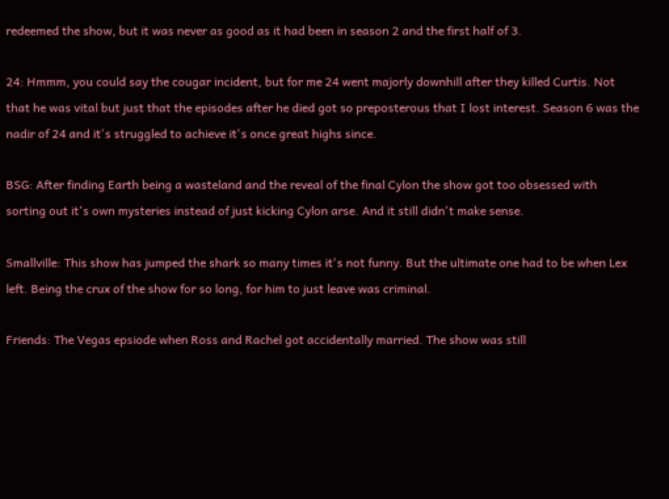redeemed the show, but it was never as good as it had been in season 2 and the first half of 3.

24: Hmmm, you could say the cougar incident, but for me 24 went majorly downhill after they killed Curtis. Not that he was vital but just that the episodes after he died got so preposterous that I lost interest. Season 6 was the nadir of 24 and it's struggled to achieve it's once great highs since.

BSG: After finding Earth being a wasteland and the reveal of the final Cylon the show got too obsessed with sorting out it's own mysteries instead of just kicking Cylon arse. And it still didn't make sense.

Smallville: This show has jumped the shark so many times it's not funny. But the ultimate one had to be when Lex left. Being the crux of the show for so long, for him to just leave was criminal.

Friends: The Vegas epsiode when Ross and Rachel got accidentally married. The show was still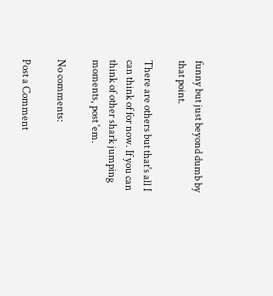funny but just beyond dumb by that point.

There are others but that's all I can think of for now. If you can think of other shark jumping moments, post 'em.

No comments:

Post a Comment